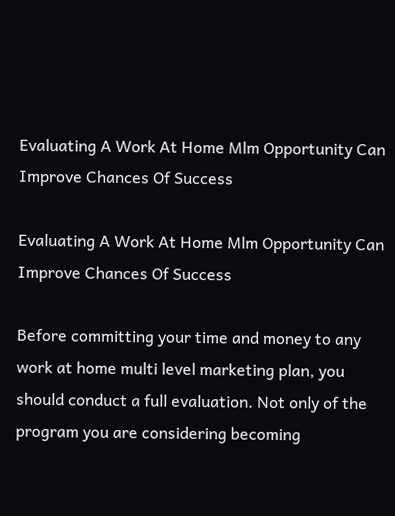Evaluating A Work At Home Mlm Opportunity Can Improve Chances Of Success

Evaluating A Work At Home Mlm Opportunity Can Improve Chances Of Success

Before committing your time and money to any work at home multi level marketing plan, you should conduct a full evaluation. Not only of the program you are considering becoming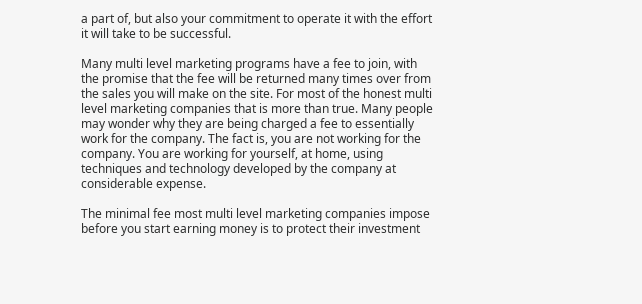a part of, but also your commitment to operate it with the effort it will take to be successful.

Many multi level marketing programs have a fee to join, with the promise that the fee will be returned many times over from the sales you will make on the site. For most of the honest multi level marketing companies that is more than true. Many people may wonder why they are being charged a fee to essentially work for the company. The fact is, you are not working for the company. You are working for yourself, at home, using techniques and technology developed by the company at considerable expense.

The minimal fee most multi level marketing companies impose before you start earning money is to protect their investment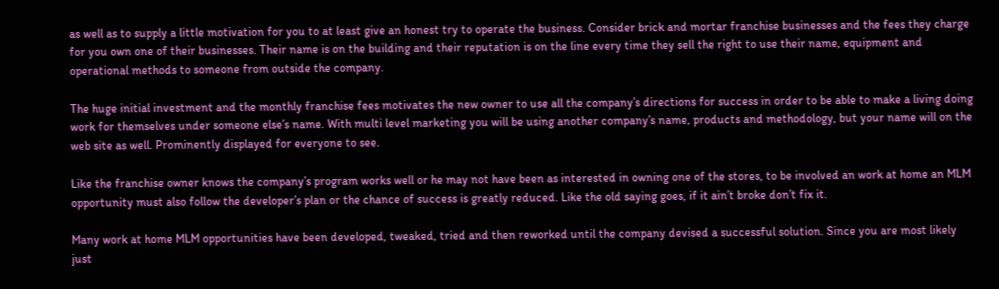as well as to supply a little motivation for you to at least give an honest try to operate the business. Consider brick and mortar franchise businesses and the fees they charge for you own one of their businesses. Their name is on the building and their reputation is on the line every time they sell the right to use their name, equipment and operational methods to someone from outside the company.

The huge initial investment and the monthly franchise fees motivates the new owner to use all the company’s directions for success in order to be able to make a living doing work for themselves under someone else’s name. With multi level marketing you will be using another company’s name, products and methodology, but your name will on the web site as well. Prominently displayed for everyone to see.

Like the franchise owner knows the company’s program works well or he may not have been as interested in owning one of the stores, to be involved an work at home an MLM opportunity must also follow the developer’s plan or the chance of success is greatly reduced. Like the old saying goes, if it ain’t broke don’t fix it.

Many work at home MLM opportunities have been developed, tweaked, tried and then reworked until the company devised a successful solution. Since you are most likely just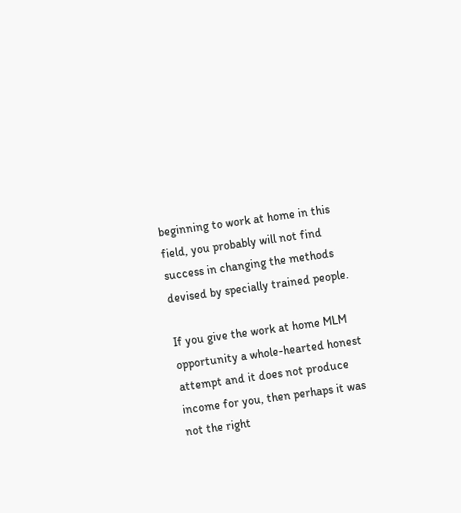beginning to work at home in this field, you probably will not find success in changing the methods devised by specially trained people.

If you give the work at home MLM opportunity a whole-hearted honest attempt and it does not produce income for you, then perhaps it was not the right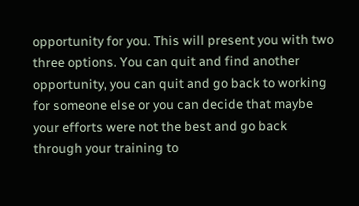opportunity for you. This will present you with two three options. You can quit and find another opportunity, you can quit and go back to working for someone else or you can decide that maybe your efforts were not the best and go back through your training to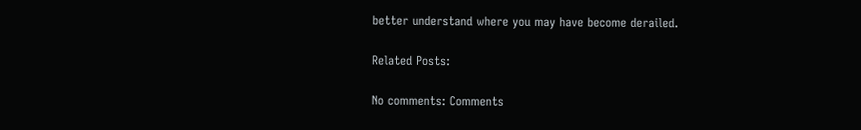better understand where you may have become derailed.

Related Posts:

No comments: Comments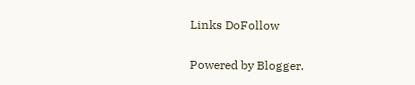Links DoFollow

Powered by Blogger.